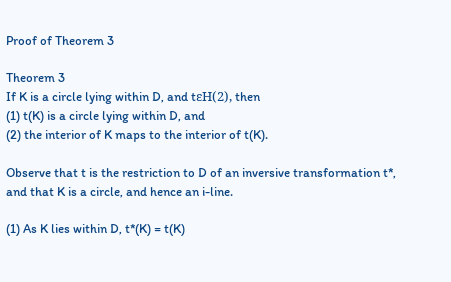Proof of Theorem 3

Theorem 3
If K is a circle lying within D, and tεH(2), then
(1) t(K) is a circle lying within D, and
(2) the interior of K maps to the interior of t(K).

Observe that t is the restriction to D of an inversive transformation t*,
and that K is a circle, and hence an i-line.

(1) As K lies within D, t*(K) = t(K)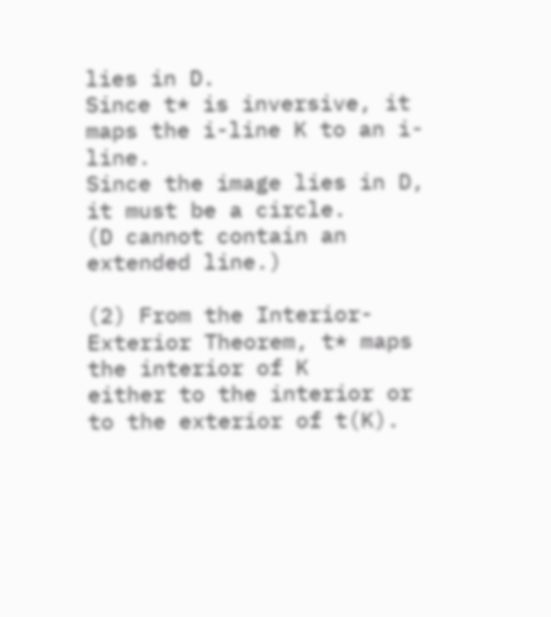lies in D.
Since t* is inversive, it maps the i-line K to an i-line.
Since the image lies in D, it must be a circle.
(D cannot contain an extended line.)

(2) From the Interior-Exterior Theorem, t* maps the interior of K
either to the interior or to the exterior of t(K).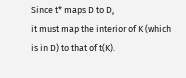Since t* maps D to D,
it must map the interior of K (which is in D) to that of t(K).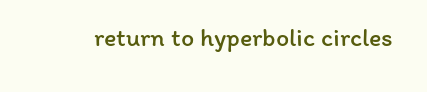return to hyperbolic circles